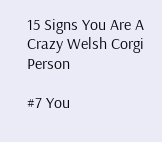15 Signs You Are A Crazy Welsh Corgi Person

#7 You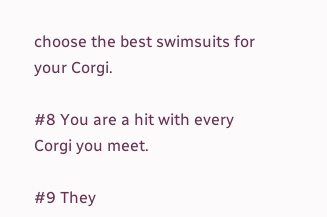choose the best swimsuits for your Corgi.

#8 You are a hit with every Corgi you meet.

#9 They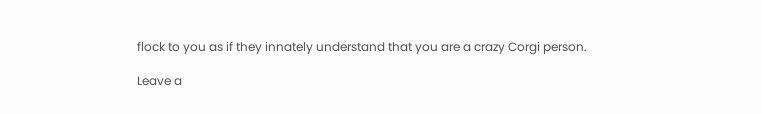flock to you as if they innately understand that you are a crazy Corgi person.

Leave a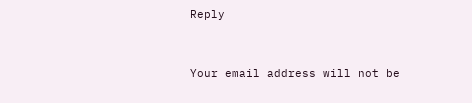Reply


Your email address will not be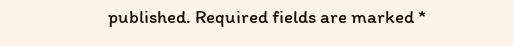published. Required fields are marked *